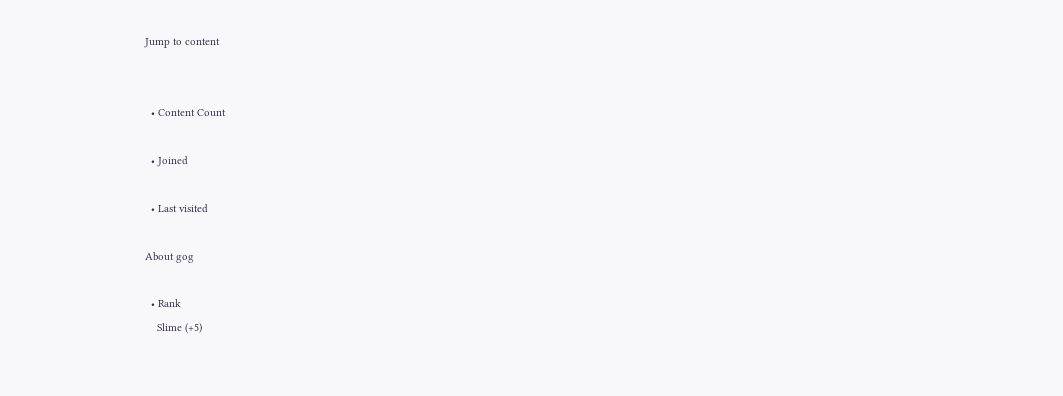Jump to content


  • Content Count

  • Joined

  • Last visited

About gog

  • Rank
    Slime (+5)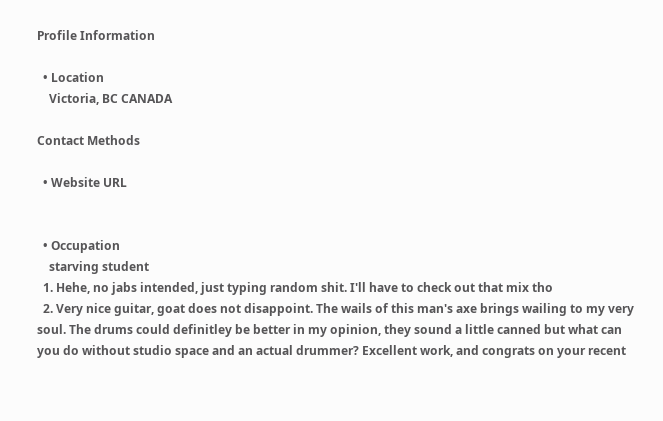Profile Information

  • Location
    Victoria, BC CANADA

Contact Methods

  • Website URL


  • Occupation
    starving student
  1. Hehe, no jabs intended, just typing random shit. I'll have to check out that mix tho
  2. Very nice guitar, goat does not disappoint. The wails of this man's axe brings wailing to my very soul. The drums could definitley be better in my opinion, they sound a little canned but what can you do without studio space and an actual drummer? Excellent work, and congrats on your recent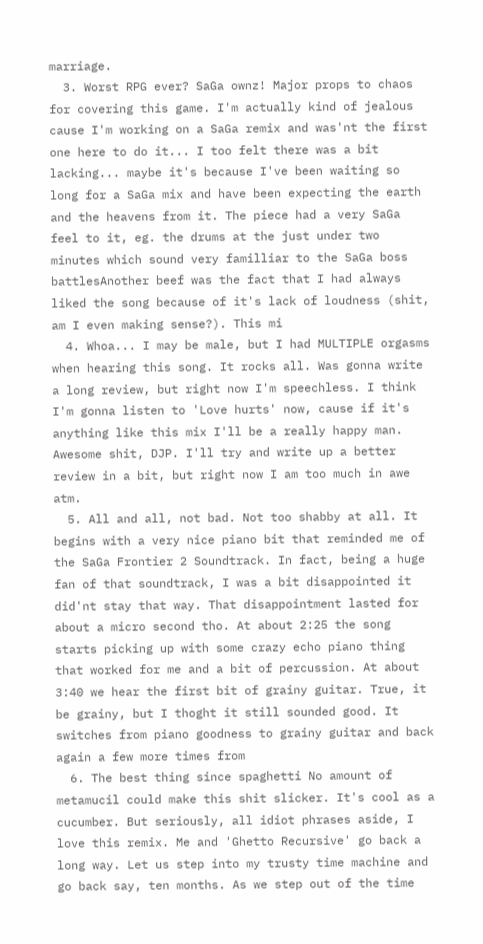marriage.
  3. Worst RPG ever? SaGa ownz! Major props to chaos for covering this game. I'm actually kind of jealous cause I'm working on a SaGa remix and was'nt the first one here to do it... I too felt there was a bit lacking... maybe it's because I've been waiting so long for a SaGa mix and have been expecting the earth and the heavens from it. The piece had a very SaGa feel to it, eg. the drums at the just under two minutes which sound very familliar to the SaGa boss battlesAnother beef was the fact that I had always liked the song because of it's lack of loudness (shit, am I even making sense?). This mi
  4. Whoa... I may be male, but I had MULTIPLE orgasms when hearing this song. It rocks all. Was gonna write a long review, but right now I'm speechless. I think I'm gonna listen to 'Love hurts' now, cause if it's anything like this mix I'll be a really happy man. Awesome shit, DJP. I'll try and write up a better review in a bit, but right now I am too much in awe atm.
  5. All and all, not bad. Not too shabby at all. It begins with a very nice piano bit that reminded me of the SaGa Frontier 2 Soundtrack. In fact, being a huge fan of that soundtrack, I was a bit disappointed it did'nt stay that way. That disappointment lasted for about a micro second tho. At about 2:25 the song starts picking up with some crazy echo piano thing that worked for me and a bit of percussion. At about 3:40 we hear the first bit of grainy guitar. True, it be grainy, but I thoght it still sounded good. It switches from piano goodness to grainy guitar and back again a few more times from
  6. The best thing since spaghetti No amount of metamucil could make this shit slicker. It's cool as a cucumber. But seriously, all idiot phrases aside, I love this remix. Me and 'Ghetto Recursive' go back a long way. Let us step into my trusty time machine and go back say, ten months. As we step out of the time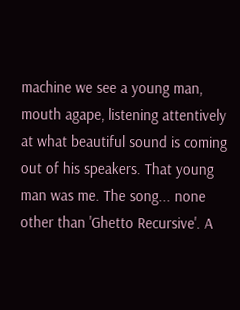machine we see a young man, mouth agape, listening attentively at what beautiful sound is coming out of his speakers. That young man was me. The song... none other than 'Ghetto Recursive'. A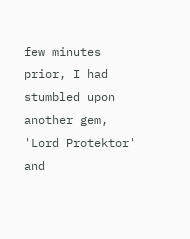few minutes prior, I had stumbled upon another gem, 'Lord Protektor' and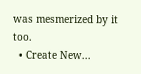was mesmerized by it too.
  • Create New...